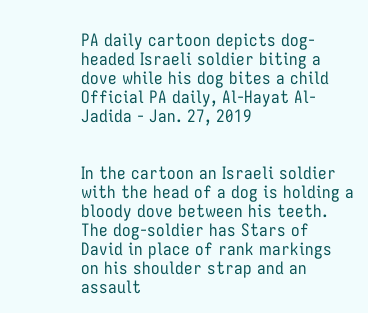PA daily cartoon depicts dog-headed Israeli soldier biting a dove while his dog bites a child
Official PA daily, Al-Hayat Al-Jadida - Jan. 27, 2019


In the cartoon an Israeli soldier with the head of a dog is holding a bloody dove between his teeth. The dog-soldier has Stars of David in place of rank markings on his shoulder strap and an assault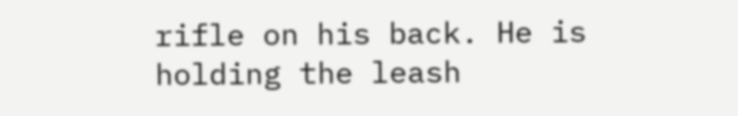rifle on his back. He is holding the leash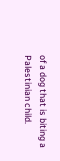of a dog that is biting a Palestinian child.